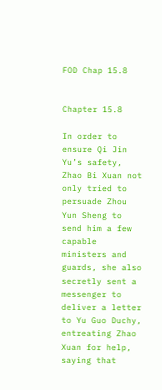FOD Chap 15.8


Chapter 15.8

In order to ensure Qi Jin Yu’s safety, Zhao Bi Xuan not only tried to persuade Zhou Yun Sheng to send him a few capable ministers and guards, she also secretly sent a messenger to deliver a letter to Yu Guo Duchy, entreating Zhao Xuan for help, saying that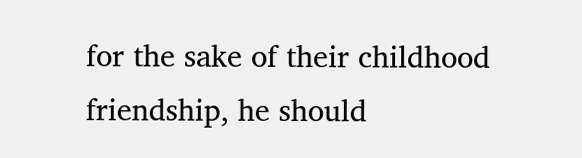for the sake of their childhood friendship, he should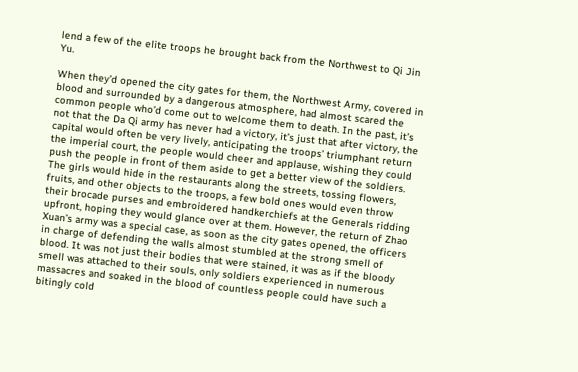lend a few of the elite troops he brought back from the Northwest to Qi Jin Yu.

When they’d opened the city gates for them, the Northwest Army, covered in blood and surrounded by a dangerous atmosphere, had almost scared the common people who’d come out to welcome them to death. In the past, it’s not that the Da Qi army has never had a victory, it’s just that after victory, the capital would often be very lively, anticipating the troops’ triumphant return the imperial court, the people would cheer and applause, wishing they could push the people in front of them aside to get a better view of the soldiers. The girls would hide in the restaurants along the streets, tossing flowers, fruits, and other objects to the troops, a few bold ones would even throw their brocade purses and embroidered handkerchiefs at the Generals ridding upfront, hoping they would glance over at them. However, the return of Zhao Xuan’s army was a special case, as soon as the city gates opened, the officers in charge of defending the walls almost stumbled at the strong smell of blood. It was not just their bodies that were stained, it was as if the bloody smell was attached to their souls, only soldiers experienced in numerous massacres and soaked in the blood of countless people could have such a bitingly cold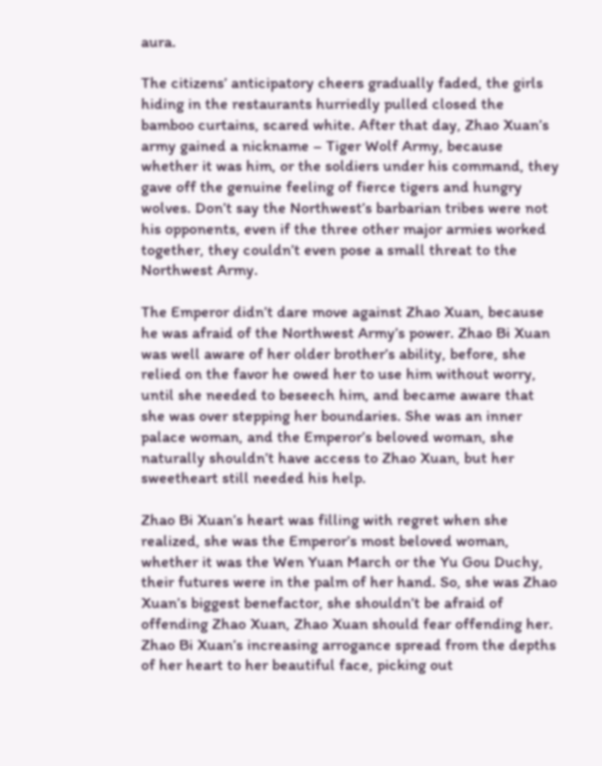aura.

The citizens’ anticipatory cheers gradually faded, the girls hiding in the restaurants hurriedly pulled closed the bamboo curtains, scared white. After that day, Zhao Xuan’s army gained a nickname – Tiger Wolf Army, because whether it was him, or the soldiers under his command, they gave off the genuine feeling of fierce tigers and hungry wolves. Don’t say the Northwest’s barbarian tribes were not his opponents, even if the three other major armies worked together, they couldn’t even pose a small threat to the Northwest Army.

The Emperor didn’t dare move against Zhao Xuan, because he was afraid of the Northwest Army’s power. Zhao Bi Xuan was well aware of her older brother’s ability, before, she relied on the favor he owed her to use him without worry, until she needed to beseech him, and became aware that she was over stepping her boundaries. She was an inner palace woman, and the Emperor’s beloved woman, she naturally shouldn’t have access to Zhao Xuan, but her sweetheart still needed his help.

Zhao Bi Xuan’s heart was filling with regret when she realized, she was the Emperor’s most beloved woman, whether it was the Wen Yuan March or the Yu Gou Duchy, their futures were in the palm of her hand. So, she was Zhao Xuan’s biggest benefactor, she shouldn’t be afraid of offending Zhao Xuan, Zhao Xuan should fear offending her. Zhao Bi Xuan’s increasing arrogance spread from the depths of her heart to her beautiful face, picking out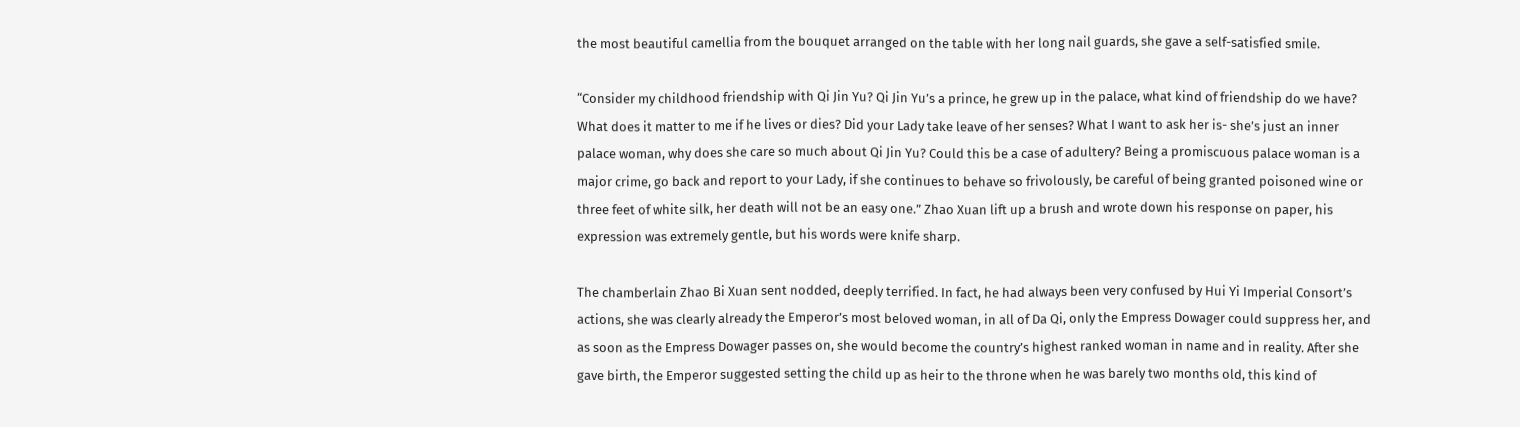the most beautiful camellia from the bouquet arranged on the table with her long nail guards, she gave a self-satisfied smile.

“Consider my childhood friendship with Qi Jin Yu? Qi Jin Yu’s a prince, he grew up in the palace, what kind of friendship do we have? What does it matter to me if he lives or dies? Did your Lady take leave of her senses? What I want to ask her is- she’s just an inner palace woman, why does she care so much about Qi Jin Yu? Could this be a case of adultery? Being a promiscuous palace woman is a major crime, go back and report to your Lady, if she continues to behave so frivolously, be careful of being granted poisoned wine or three feet of white silk, her death will not be an easy one.” Zhao Xuan lift up a brush and wrote down his response on paper, his expression was extremely gentle, but his words were knife sharp.

The chamberlain Zhao Bi Xuan sent nodded, deeply terrified. In fact, he had always been very confused by Hui Yi Imperial Consort’s actions, she was clearly already the Emperor’s most beloved woman, in all of Da Qi, only the Empress Dowager could suppress her, and as soon as the Empress Dowager passes on, she would become the country’s highest ranked woman in name and in reality. After she gave birth, the Emperor suggested setting the child up as heir to the throne when he was barely two months old, this kind of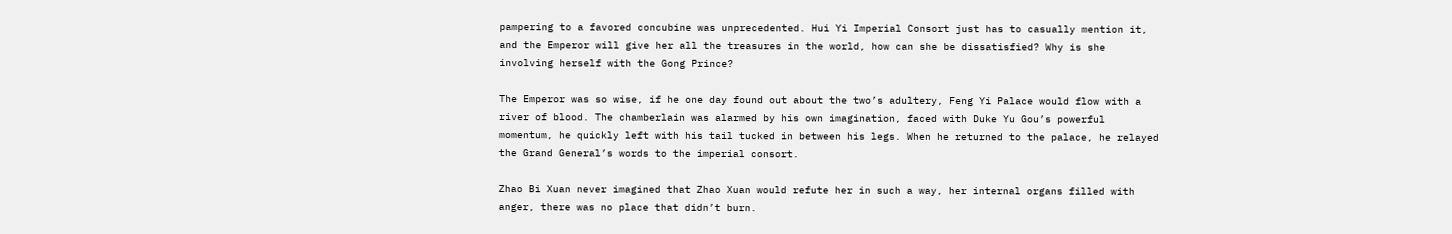pampering to a favored concubine was unprecedented. Hui Yi Imperial Consort just has to casually mention it, and the Emperor will give her all the treasures in the world, how can she be dissatisfied? Why is she involving herself with the Gong Prince?

The Emperor was so wise, if he one day found out about the two’s adultery, Feng Yi Palace would flow with a river of blood. The chamberlain was alarmed by his own imagination, faced with Duke Yu Gou’s powerful momentum, he quickly left with his tail tucked in between his legs. When he returned to the palace, he relayed the Grand General’s words to the imperial consort.

Zhao Bi Xuan never imagined that Zhao Xuan would refute her in such a way, her internal organs filled with anger, there was no place that didn’t burn.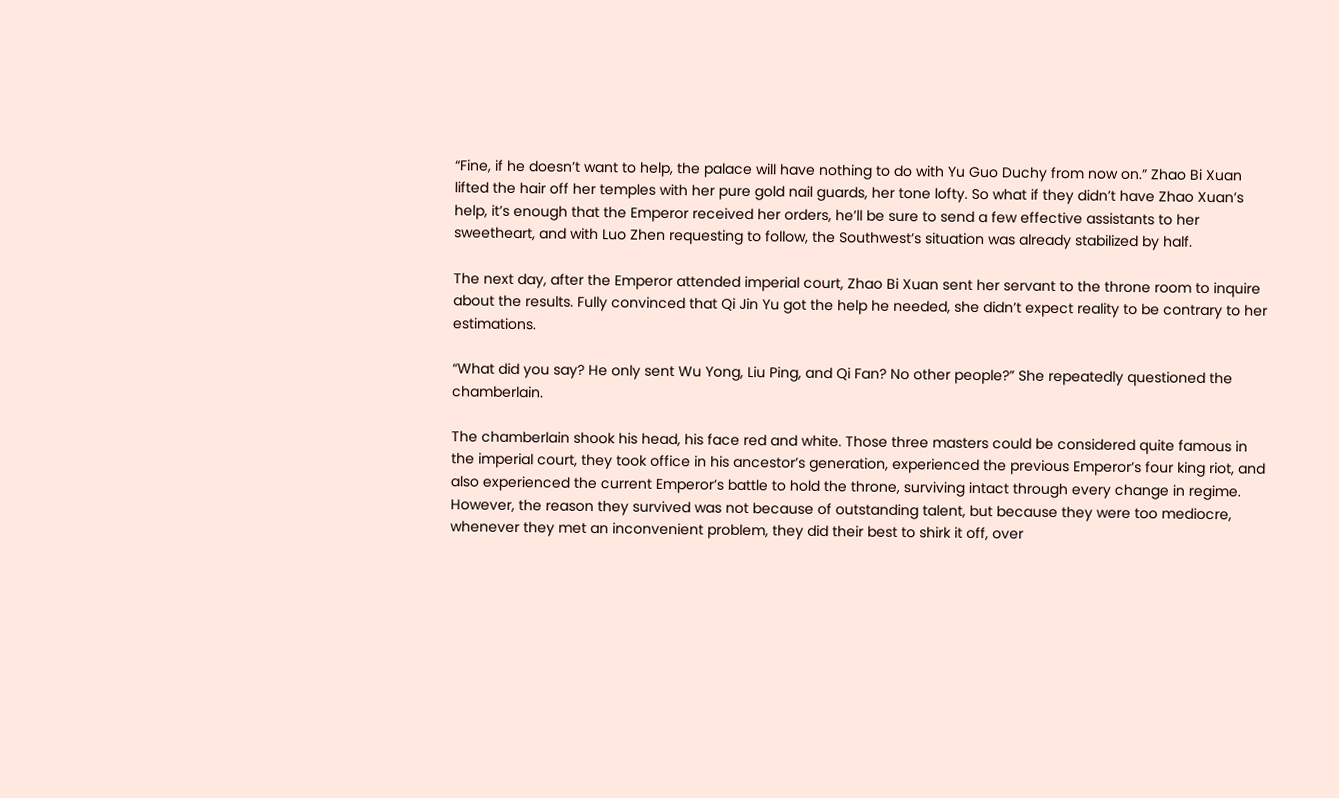“Fine, if he doesn’t want to help, the palace will have nothing to do with Yu Guo Duchy from now on.” Zhao Bi Xuan lifted the hair off her temples with her pure gold nail guards, her tone lofty. So what if they didn’t have Zhao Xuan’s help, it’s enough that the Emperor received her orders, he’ll be sure to send a few effective assistants to her sweetheart, and with Luo Zhen requesting to follow, the Southwest’s situation was already stabilized by half.

The next day, after the Emperor attended imperial court, Zhao Bi Xuan sent her servant to the throne room to inquire about the results. Fully convinced that Qi Jin Yu got the help he needed, she didn’t expect reality to be contrary to her estimations.

“What did you say? He only sent Wu Yong, Liu Ping, and Qi Fan? No other people?” She repeatedly questioned the chamberlain.

The chamberlain shook his head, his face red and white. Those three masters could be considered quite famous in the imperial court, they took office in his ancestor’s generation, experienced the previous Emperor’s four king riot, and also experienced the current Emperor’s battle to hold the throne, surviving intact through every change in regime. However, the reason they survived was not because of outstanding talent, but because they were too mediocre, whenever they met an inconvenient problem, they did their best to shirk it off, over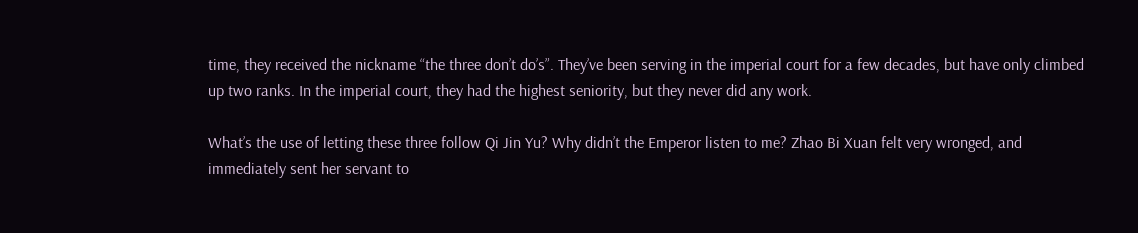time, they received the nickname “the three don’t do’s”. They’ve been serving in the imperial court for a few decades, but have only climbed up two ranks. In the imperial court, they had the highest seniority, but they never did any work.

What’s the use of letting these three follow Qi Jin Yu? Why didn’t the Emperor listen to me? Zhao Bi Xuan felt very wronged, and immediately sent her servant to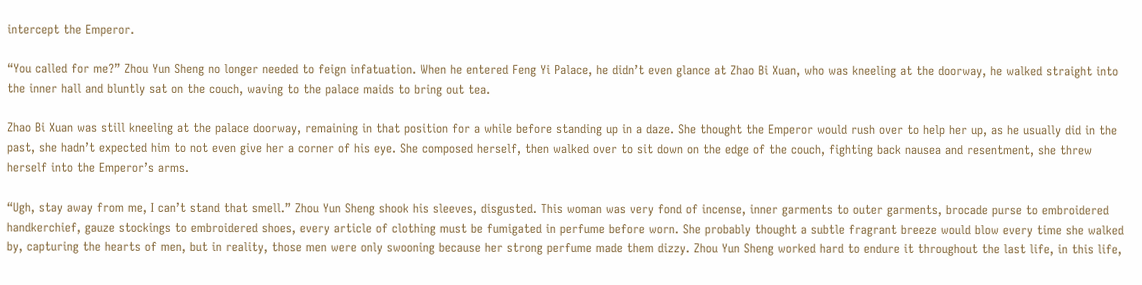intercept the Emperor.

“You called for me?” Zhou Yun Sheng no longer needed to feign infatuation. When he entered Feng Yi Palace, he didn’t even glance at Zhao Bi Xuan, who was kneeling at the doorway, he walked straight into the inner hall and bluntly sat on the couch, waving to the palace maids to bring out tea.

Zhao Bi Xuan was still kneeling at the palace doorway, remaining in that position for a while before standing up in a daze. She thought the Emperor would rush over to help her up, as he usually did in the past, she hadn’t expected him to not even give her a corner of his eye. She composed herself, then walked over to sit down on the edge of the couch, fighting back nausea and resentment, she threw herself into the Emperor’s arms.

“Ugh, stay away from me, I can’t stand that smell.” Zhou Yun Sheng shook his sleeves, disgusted. This woman was very fond of incense, inner garments to outer garments, brocade purse to embroidered handkerchief, gauze stockings to embroidered shoes, every article of clothing must be fumigated in perfume before worn. She probably thought a subtle fragrant breeze would blow every time she walked by, capturing the hearts of men, but in reality, those men were only swooning because her strong perfume made them dizzy. Zhou Yun Sheng worked hard to endure it throughout the last life, in this life,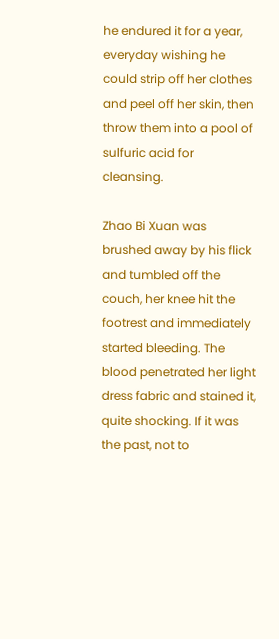he endured it for a year, everyday wishing he could strip off her clothes and peel off her skin, then throw them into a pool of sulfuric acid for cleansing.

Zhao Bi Xuan was brushed away by his flick and tumbled off the couch, her knee hit the footrest and immediately started bleeding. The blood penetrated her light dress fabric and stained it, quite shocking. If it was the past, not to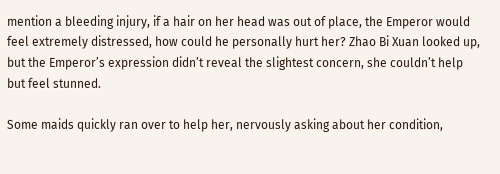mention a bleeding injury, if a hair on her head was out of place, the Emperor would feel extremely distressed, how could he personally hurt her? Zhao Bi Xuan looked up, but the Emperor’s expression didn’t reveal the slightest concern, she couldn’t help but feel stunned.

Some maids quickly ran over to help her, nervously asking about her condition,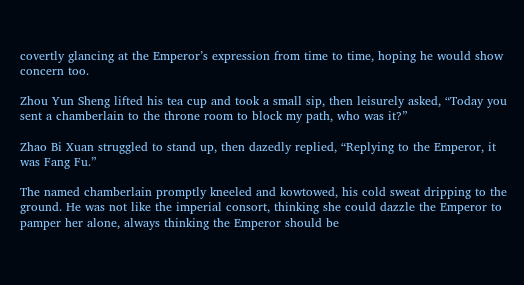covertly glancing at the Emperor’s expression from time to time, hoping he would show concern too.

Zhou Yun Sheng lifted his tea cup and took a small sip, then leisurely asked, “Today you sent a chamberlain to the throne room to block my path, who was it?”

Zhao Bi Xuan struggled to stand up, then dazedly replied, “Replying to the Emperor, it was Fang Fu.”

The named chamberlain promptly kneeled and kowtowed, his cold sweat dripping to the ground. He was not like the imperial consort, thinking she could dazzle the Emperor to pamper her alone, always thinking the Emperor should be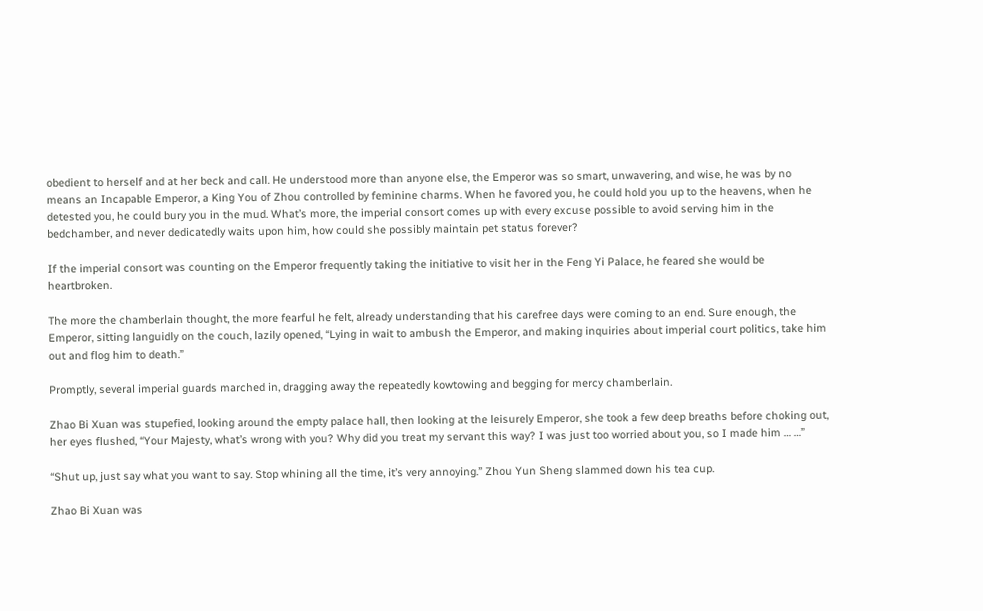obedient to herself and at her beck and call. He understood more than anyone else, the Emperor was so smart, unwavering, and wise, he was by no means an Incapable Emperor, a King You of Zhou controlled by feminine charms. When he favored you, he could hold you up to the heavens, when he detested you, he could bury you in the mud. What’s more, the imperial consort comes up with every excuse possible to avoid serving him in the bedchamber, and never dedicatedly waits upon him, how could she possibly maintain pet status forever?

If the imperial consort was counting on the Emperor frequently taking the initiative to visit her in the Feng Yi Palace, he feared she would be heartbroken.

The more the chamberlain thought, the more fearful he felt, already understanding that his carefree days were coming to an end. Sure enough, the Emperor, sitting languidly on the couch, lazily opened, “Lying in wait to ambush the Emperor, and making inquiries about imperial court politics, take him out and flog him to death.”

Promptly, several imperial guards marched in, dragging away the repeatedly kowtowing and begging for mercy chamberlain.

Zhao Bi Xuan was stupefied, looking around the empty palace hall, then looking at the leisurely Emperor, she took a few deep breaths before choking out, her eyes flushed, “Your Majesty, what’s wrong with you? Why did you treat my servant this way? I was just too worried about you, so I made him … …”

“Shut up, just say what you want to say. Stop whining all the time, it’s very annoying.” Zhou Yun Sheng slammed down his tea cup.

Zhao Bi Xuan was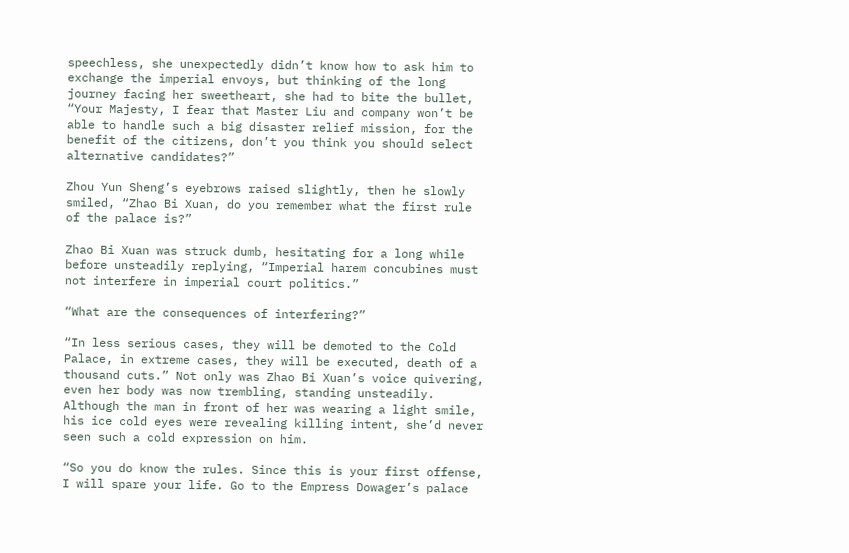speechless, she unexpectedly didn’t know how to ask him to exchange the imperial envoys, but thinking of the long journey facing her sweetheart, she had to bite the bullet, “Your Majesty, I fear that Master Liu and company won’t be able to handle such a big disaster relief mission, for the benefit of the citizens, don’t you think you should select alternative candidates?”

Zhou Yun Sheng’s eyebrows raised slightly, then he slowly smiled, “Zhao Bi Xuan, do you remember what the first rule of the palace is?”

Zhao Bi Xuan was struck dumb, hesitating for a long while before unsteadily replying, “Imperial harem concubines must not interfere in imperial court politics.”

“What are the consequences of interfering?”

“In less serious cases, they will be demoted to the Cold Palace, in extreme cases, they will be executed, death of a thousand cuts.” Not only was Zhao Bi Xuan’s voice quivering, even her body was now trembling, standing unsteadily. Although the man in front of her was wearing a light smile, his ice cold eyes were revealing killing intent, she’d never seen such a cold expression on him.

“So you do know the rules. Since this is your first offense, I will spare your life. Go to the Empress Dowager’s palace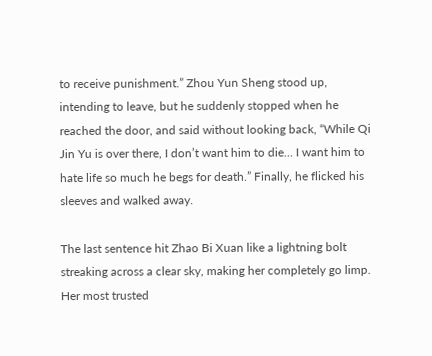to receive punishment.” Zhou Yun Sheng stood up, intending to leave, but he suddenly stopped when he reached the door, and said without looking back, “While Qi Jin Yu is over there, I don’t want him to die… I want him to hate life so much he begs for death.” Finally, he flicked his sleeves and walked away.

The last sentence hit Zhao Bi Xuan like a lightning bolt streaking across a clear sky, making her completely go limp. Her most trusted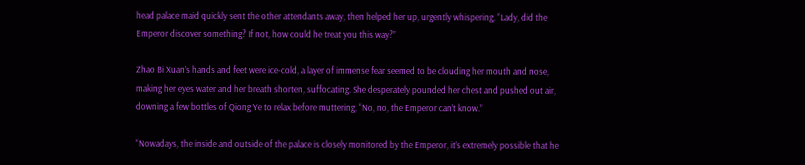head palace maid quickly sent the other attendants away, then helped her up, urgently whispering, “Lady, did the Emperor discover something? If not, how could he treat you this way?”

Zhao Bi Xuan’s hands and feet were ice-cold, a layer of immense fear seemed to be clouding her mouth and nose, making her eyes water and her breath shorten, suffocating. She desperately pounded her chest and pushed out air, downing a few bottles of Qiong Ye to relax before muttering, “No, no, the Emperor can’t know.”

“Nowadays, the inside and outside of the palace is closely monitored by the Emperor, it’s extremely possible that he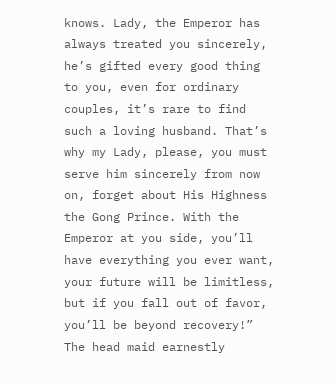knows. Lady, the Emperor has always treated you sincerely, he’s gifted every good thing to you, even for ordinary couples, it’s rare to find such a loving husband. That’s why my Lady, please, you must serve him sincerely from now on, forget about His Highness the Gong Prince. With the Emperor at you side, you’ll have everything you ever want, your future will be limitless, but if you fall out of favor, you’ll be beyond recovery!” The head maid earnestly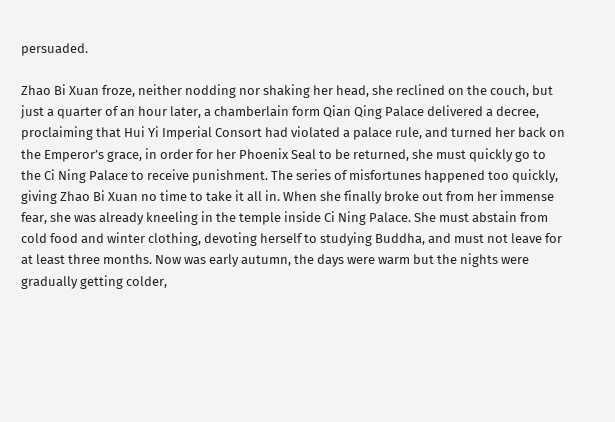persuaded.

Zhao Bi Xuan froze, neither nodding nor shaking her head, she reclined on the couch, but just a quarter of an hour later, a chamberlain form Qian Qing Palace delivered a decree, proclaiming that Hui Yi Imperial Consort had violated a palace rule, and turned her back on the Emperor’s grace, in order for her Phoenix Seal to be returned, she must quickly go to the Ci Ning Palace to receive punishment. The series of misfortunes happened too quickly, giving Zhao Bi Xuan no time to take it all in. When she finally broke out from her immense fear, she was already kneeling in the temple inside Ci Ning Palace. She must abstain from cold food and winter clothing, devoting herself to studying Buddha, and must not leave for at least three months. Now was early autumn, the days were warm but the nights were gradually getting colder,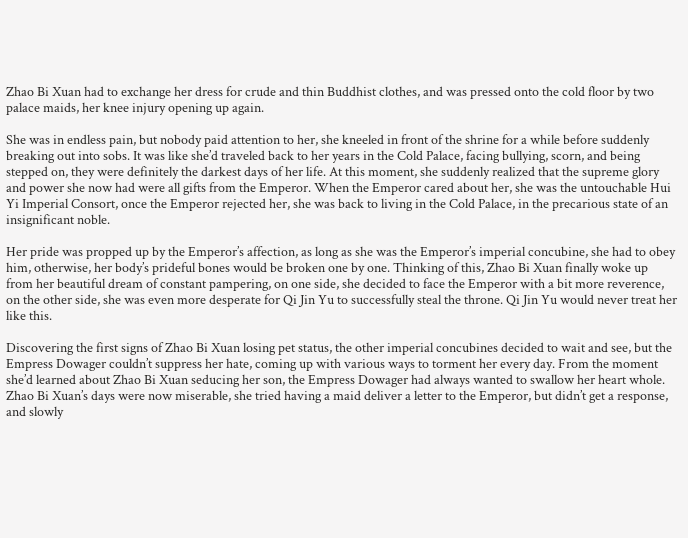Zhao Bi Xuan had to exchange her dress for crude and thin Buddhist clothes, and was pressed onto the cold floor by two palace maids, her knee injury opening up again.

She was in endless pain, but nobody paid attention to her, she kneeled in front of the shrine for a while before suddenly breaking out into sobs. It was like she’d traveled back to her years in the Cold Palace, facing bullying, scorn, and being stepped on, they were definitely the darkest days of her life. At this moment, she suddenly realized that the supreme glory and power she now had were all gifts from the Emperor. When the Emperor cared about her, she was the untouchable Hui Yi Imperial Consort, once the Emperor rejected her, she was back to living in the Cold Palace, in the precarious state of an insignificant noble.

Her pride was propped up by the Emperor’s affection, as long as she was the Emperor’s imperial concubine, she had to obey him, otherwise, her body’s prideful bones would be broken one by one. Thinking of this, Zhao Bi Xuan finally woke up from her beautiful dream of constant pampering, on one side, she decided to face the Emperor with a bit more reverence, on the other side, she was even more desperate for Qi Jin Yu to successfully steal the throne. Qi Jin Yu would never treat her like this.

Discovering the first signs of Zhao Bi Xuan losing pet status, the other imperial concubines decided to wait and see, but the Empress Dowager couldn’t suppress her hate, coming up with various ways to torment her every day. From the moment she’d learned about Zhao Bi Xuan seducing her son, the Empress Dowager had always wanted to swallow her heart whole. Zhao Bi Xuan’s days were now miserable, she tried having a maid deliver a letter to the Emperor, but didn’t get a response, and slowly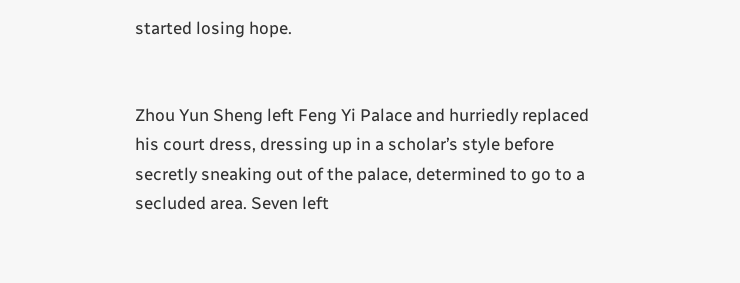started losing hope.


Zhou Yun Sheng left Feng Yi Palace and hurriedly replaced his court dress, dressing up in a scholar’s style before secretly sneaking out of the palace, determined to go to a secluded area. Seven left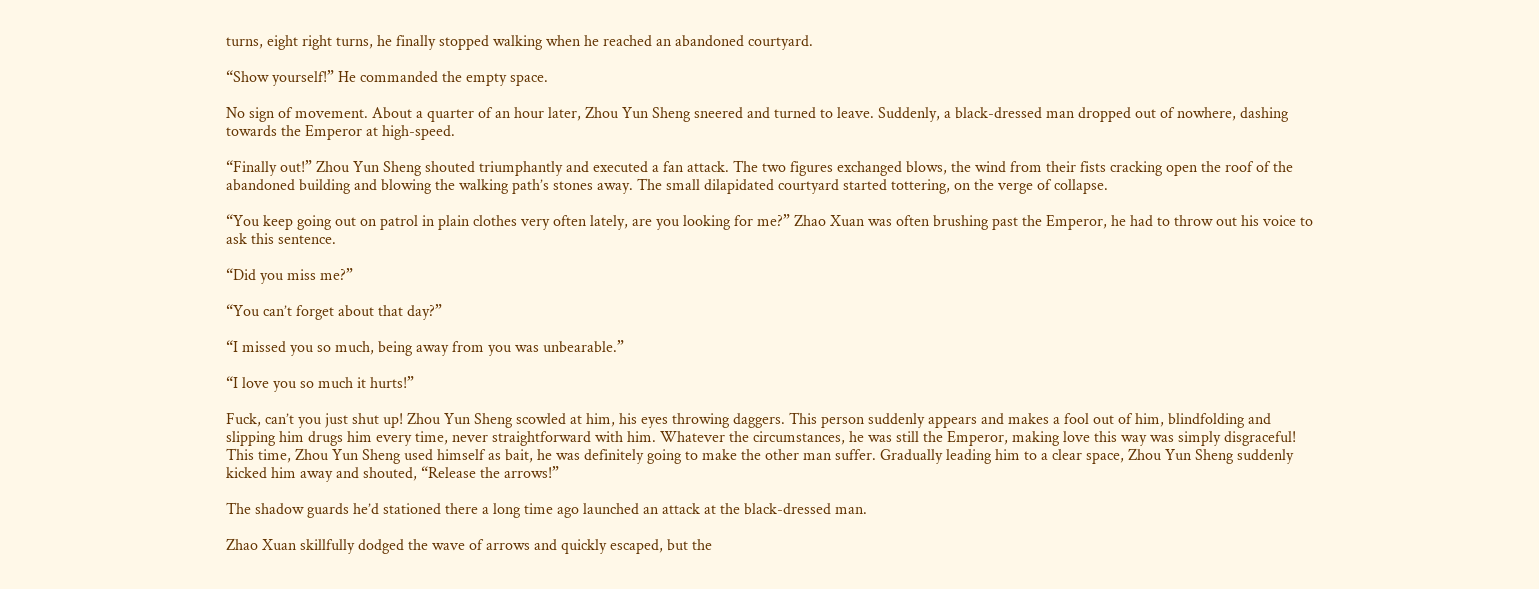turns, eight right turns, he finally stopped walking when he reached an abandoned courtyard.

“Show yourself!” He commanded the empty space.

No sign of movement. About a quarter of an hour later, Zhou Yun Sheng sneered and turned to leave. Suddenly, a black-dressed man dropped out of nowhere, dashing towards the Emperor at high-speed.

“Finally out!” Zhou Yun Sheng shouted triumphantly and executed a fan attack. The two figures exchanged blows, the wind from their fists cracking open the roof of the abandoned building and blowing the walking path’s stones away. The small dilapidated courtyard started tottering, on the verge of collapse.

“You keep going out on patrol in plain clothes very often lately, are you looking for me?” Zhao Xuan was often brushing past the Emperor, he had to throw out his voice to ask this sentence.

“Did you miss me?”

“You can’t forget about that day?”

“I missed you so much, being away from you was unbearable.”

“I love you so much it hurts!”

Fuck, can’t you just shut up! Zhou Yun Sheng scowled at him, his eyes throwing daggers. This person suddenly appears and makes a fool out of him, blindfolding and slipping him drugs him every time, never straightforward with him. Whatever the circumstances, he was still the Emperor, making love this way was simply disgraceful! This time, Zhou Yun Sheng used himself as bait, he was definitely going to make the other man suffer. Gradually leading him to a clear space, Zhou Yun Sheng suddenly kicked him away and shouted, “Release the arrows!”

The shadow guards he’d stationed there a long time ago launched an attack at the black-dressed man.

Zhao Xuan skillfully dodged the wave of arrows and quickly escaped, but the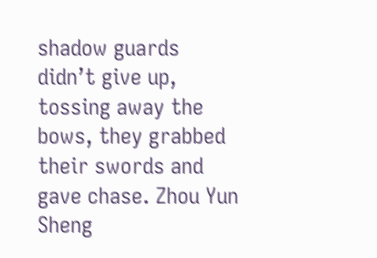shadow guards didn’t give up, tossing away the bows, they grabbed their swords and gave chase. Zhou Yun Sheng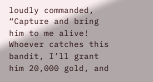loudly commanded, “Capture and bring him to me alive! Whoever catches this bandit, I’ll grant him 20,000 gold, and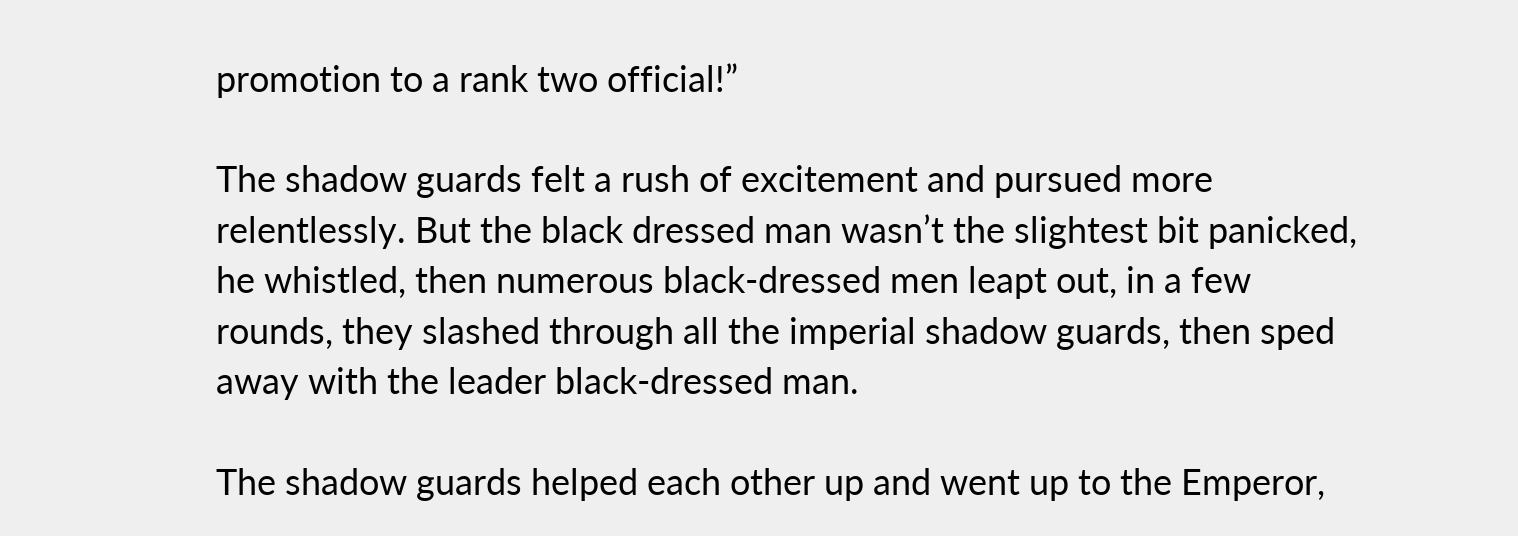promotion to a rank two official!”

The shadow guards felt a rush of excitement and pursued more relentlessly. But the black dressed man wasn’t the slightest bit panicked, he whistled, then numerous black-dressed men leapt out, in a few rounds, they slashed through all the imperial shadow guards, then sped away with the leader black-dressed man.

The shadow guards helped each other up and went up to the Emperor,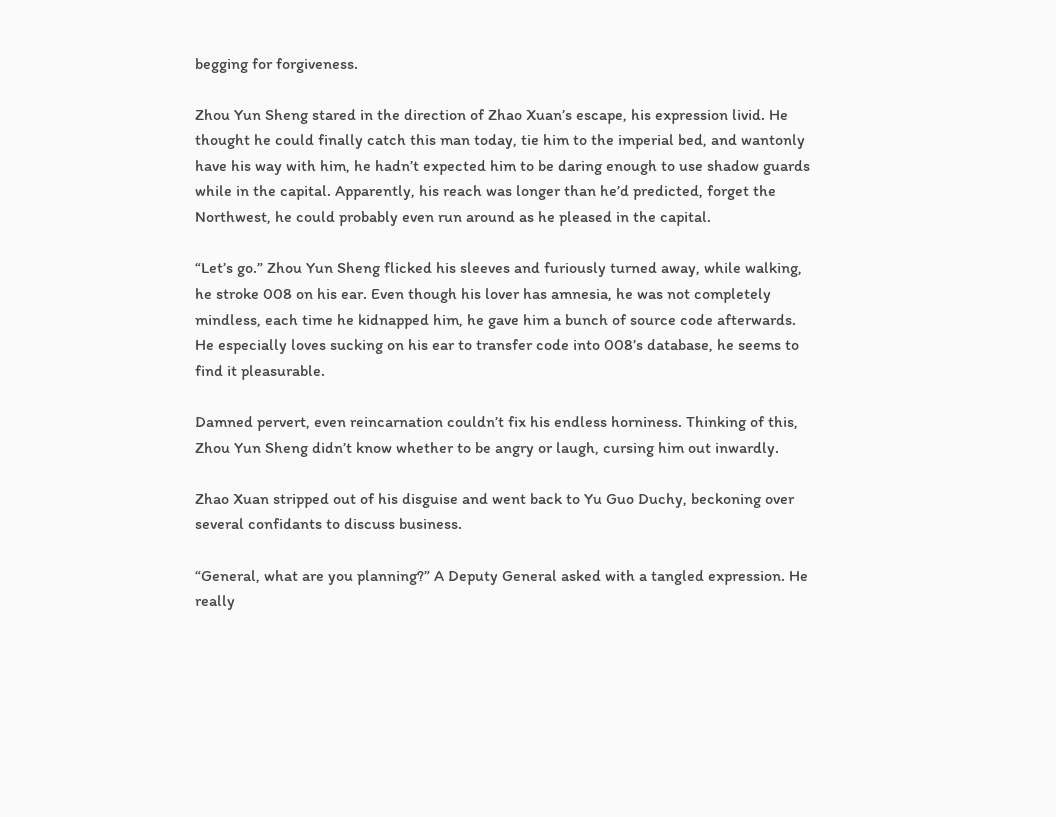begging for forgiveness.

Zhou Yun Sheng stared in the direction of Zhao Xuan’s escape, his expression livid. He thought he could finally catch this man today, tie him to the imperial bed, and wantonly have his way with him, he hadn’t expected him to be daring enough to use shadow guards while in the capital. Apparently, his reach was longer than he’d predicted, forget the Northwest, he could probably even run around as he pleased in the capital.

“Let’s go.” Zhou Yun Sheng flicked his sleeves and furiously turned away, while walking, he stroke 008 on his ear. Even though his lover has amnesia, he was not completely mindless, each time he kidnapped him, he gave him a bunch of source code afterwards. He especially loves sucking on his ear to transfer code into 008’s database, he seems to find it pleasurable.

Damned pervert, even reincarnation couldn’t fix his endless horniness. Thinking of this, Zhou Yun Sheng didn’t know whether to be angry or laugh, cursing him out inwardly.

Zhao Xuan stripped out of his disguise and went back to Yu Guo Duchy, beckoning over several confidants to discuss business.

“General, what are you planning?” A Deputy General asked with a tangled expression. He really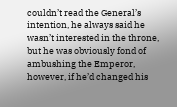couldn’t read the General’s intention, he always said he wasn’t interested in the throne, but he was obviously fond of ambushing the Emperor, however, if he’d changed his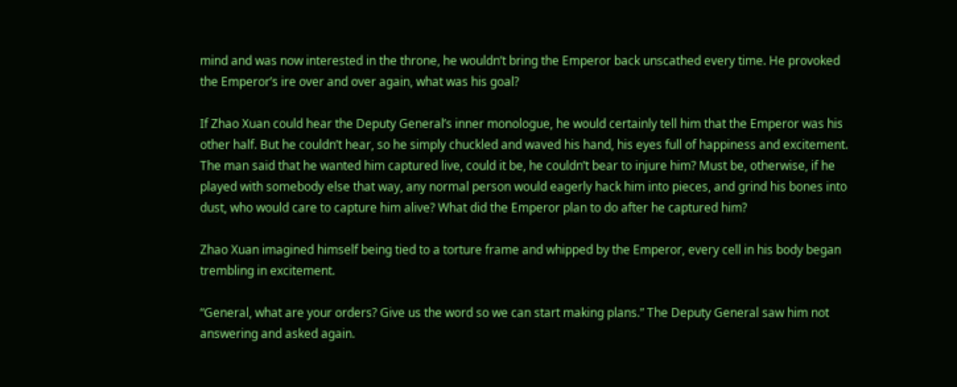mind and was now interested in the throne, he wouldn’t bring the Emperor back unscathed every time. He provoked the Emperor’s ire over and over again, what was his goal?

If Zhao Xuan could hear the Deputy General’s inner monologue, he would certainly tell him that the Emperor was his other half. But he couldn’t hear, so he simply chuckled and waved his hand, his eyes full of happiness and excitement. The man said that he wanted him captured live, could it be, he couldn’t bear to injure him? Must be, otherwise, if he played with somebody else that way, any normal person would eagerly hack him into pieces, and grind his bones into dust, who would care to capture him alive? What did the Emperor plan to do after he captured him?

Zhao Xuan imagined himself being tied to a torture frame and whipped by the Emperor, every cell in his body began trembling in excitement.

“General, what are your orders? Give us the word so we can start making plans.” The Deputy General saw him not answering and asked again.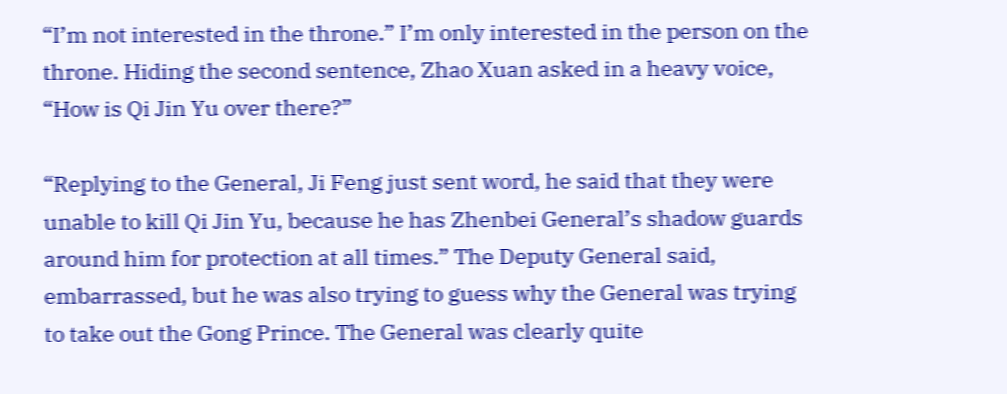“I’m not interested in the throne.” I’m only interested in the person on the throne. Hiding the second sentence, Zhao Xuan asked in a heavy voice, “How is Qi Jin Yu over there?”

“Replying to the General, Ji Feng just sent word, he said that they were unable to kill Qi Jin Yu, because he has Zhenbei General’s shadow guards around him for protection at all times.” The Deputy General said, embarrassed, but he was also trying to guess why the General was trying to take out the Gong Prince. The General was clearly quite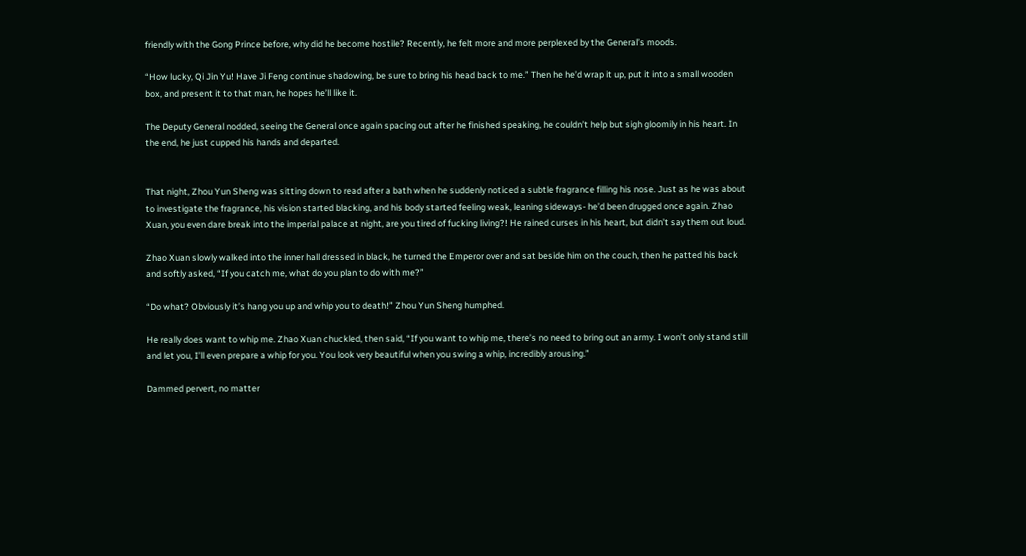friendly with the Gong Prince before, why did he become hostile? Recently, he felt more and more perplexed by the General’s moods.

“How lucky, Qi Jin Yu! Have Ji Feng continue shadowing, be sure to bring his head back to me.” Then he he’d wrap it up, put it into a small wooden box, and present it to that man, he hopes he’ll like it.

The Deputy General nodded, seeing the General once again spacing out after he finished speaking, he couldn’t help but sigh gloomily in his heart. In the end, he just cupped his hands and departed.


That night, Zhou Yun Sheng was sitting down to read after a bath when he suddenly noticed a subtle fragrance filling his nose. Just as he was about to investigate the fragrance, his vision started blacking, and his body started feeling weak, leaning sideways- he’d been drugged once again. Zhao Xuan, you even dare break into the imperial palace at night, are you tired of fucking living?! He rained curses in his heart, but didn’t say them out loud.

Zhao Xuan slowly walked into the inner hall dressed in black, he turned the Emperor over and sat beside him on the couch, then he patted his back and softly asked, “If you catch me, what do you plan to do with me?”

“Do what? Obviously it’s hang you up and whip you to death!” Zhou Yun Sheng humphed.

He really does want to whip me. Zhao Xuan chuckled, then said, “If you want to whip me, there’s no need to bring out an army. I won’t only stand still and let you, I’ll even prepare a whip for you. You look very beautiful when you swing a whip, incredibly arousing.”

Dammed pervert, no matter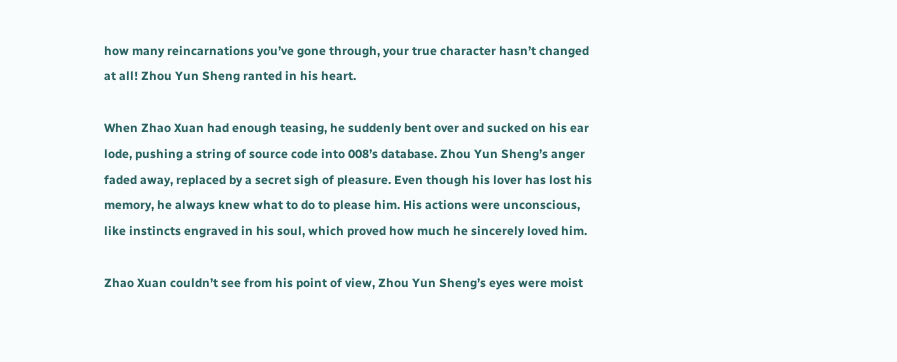how many reincarnations you’ve gone through, your true character hasn’t changed at all! Zhou Yun Sheng ranted in his heart.

When Zhao Xuan had enough teasing, he suddenly bent over and sucked on his ear lode, pushing a string of source code into 008’s database. Zhou Yun Sheng’s anger faded away, replaced by a secret sigh of pleasure. Even though his lover has lost his memory, he always knew what to do to please him. His actions were unconscious, like instincts engraved in his soul, which proved how much he sincerely loved him.

Zhao Xuan couldn’t see from his point of view, Zhou Yun Sheng’s eyes were moist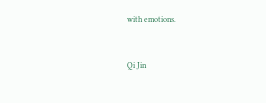with emotions.


Qi Jin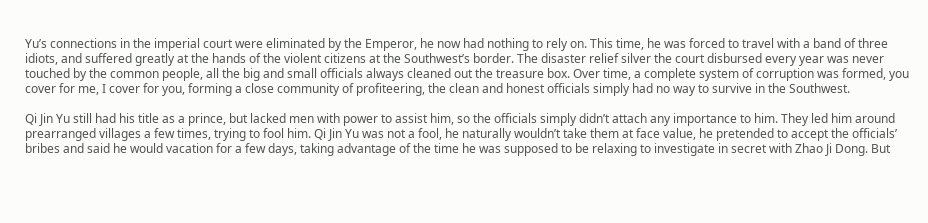Yu’s connections in the imperial court were eliminated by the Emperor, he now had nothing to rely on. This time, he was forced to travel with a band of three idiots, and suffered greatly at the hands of the violent citizens at the Southwest’s border. The disaster relief silver the court disbursed every year was never touched by the common people, all the big and small officials always cleaned out the treasure box. Over time, a complete system of corruption was formed, you cover for me, I cover for you, forming a close community of profiteering, the clean and honest officials simply had no way to survive in the Southwest.

Qi Jin Yu still had his title as a prince, but lacked men with power to assist him, so the officials simply didn’t attach any importance to him. They led him around prearranged villages a few times, trying to fool him. Qi Jin Yu was not a fool, he naturally wouldn’t take them at face value, he pretended to accept the officials’ bribes and said he would vacation for a few days, taking advantage of the time he was supposed to be relaxing to investigate in secret with Zhao Ji Dong. But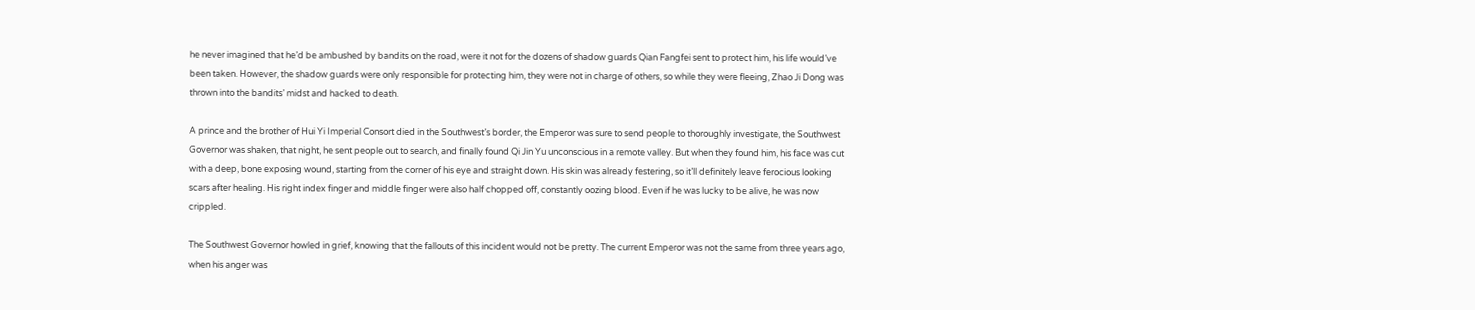he never imagined that he’d be ambushed by bandits on the road, were it not for the dozens of shadow guards Qian Fangfei sent to protect him, his life would’ve been taken. However, the shadow guards were only responsible for protecting him, they were not in charge of others, so while they were fleeing, Zhao Ji Dong was thrown into the bandits’ midst and hacked to death.

A prince and the brother of Hui Yi Imperial Consort died in the Southwest’s border, the Emperor was sure to send people to thoroughly investigate, the Southwest Governor was shaken, that night, he sent people out to search, and finally found Qi Jin Yu unconscious in a remote valley. But when they found him, his face was cut with a deep, bone exposing wound, starting from the corner of his eye and straight down. His skin was already festering, so it’ll definitely leave ferocious looking scars after healing. His right index finger and middle finger were also half chopped off, constantly oozing blood. Even if he was lucky to be alive, he was now crippled.

The Southwest Governor howled in grief, knowing that the fallouts of this incident would not be pretty. The current Emperor was not the same from three years ago, when his anger was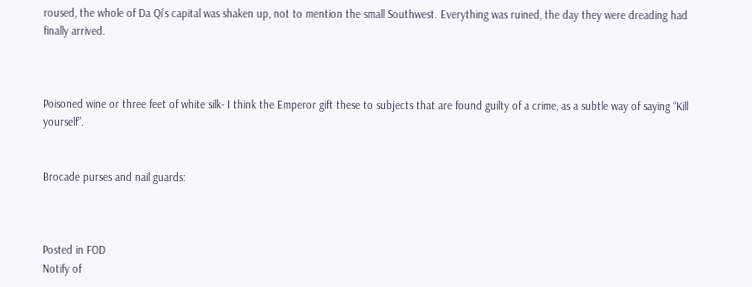roused, the whole of Da Qi’s capital was shaken up, not to mention the small Southwest. Everything was ruined, the day they were dreading had finally arrived.



Poisoned wine or three feet of white silk- I think the Emperor gift these to subjects that are found guilty of a crime, as a subtle way of saying “Kill yourself”.


Brocade purses and nail guards:



Posted in FOD
Notify of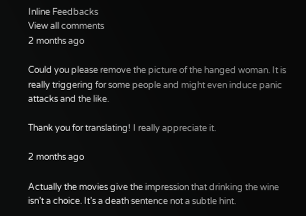Inline Feedbacks
View all comments
2 months ago

Could you please remove the picture of the hanged woman. It is really triggering for some people and might even induce panic attacks and the like.

Thank you for translating! I really appreciate it.

2 months ago

Actually the movies give the impression that drinking the wine isn’t a choice. It’s a death sentence not a subtle hint.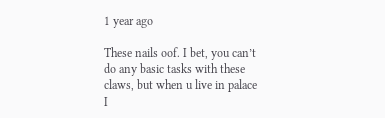1 year ago

These nails oof. I bet, you can’t do any basic tasks with these claws, but when u live in palace I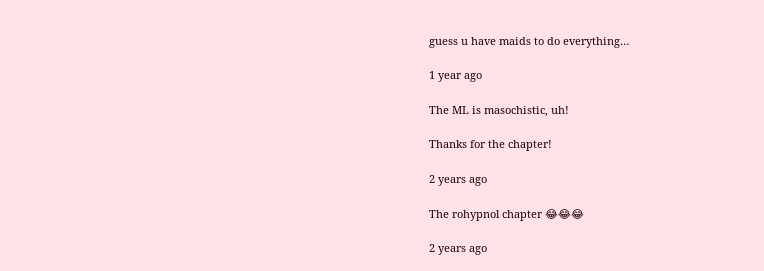guess u have maids to do everything…

1 year ago

The ML is masochistic, uh!

Thanks for the chapter!

2 years ago

The rohypnol chapter 😂😂😂

2 years ago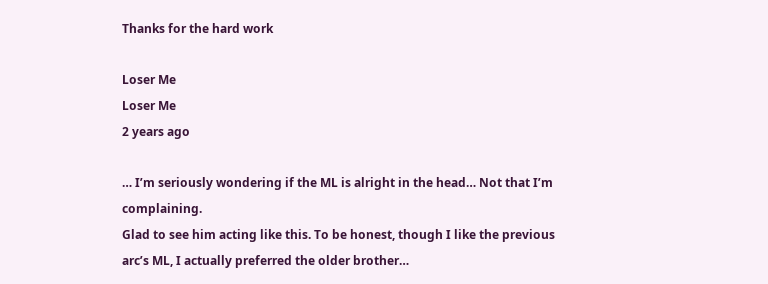Thanks for the hard work

Loser Me
Loser Me
2 years ago

… I’m seriously wondering if the ML is alright in the head… Not that I’m complaining.
Glad to see him acting like this. To be honest, though I like the previous arc’s ML, I actually preferred the older brother…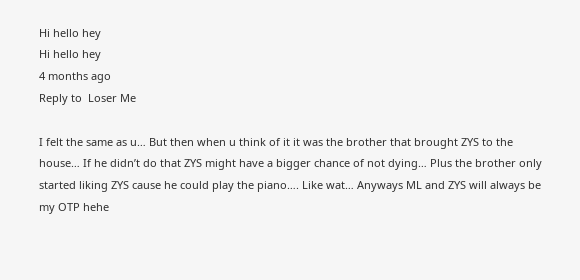Hi hello hey
Hi hello hey
4 months ago
Reply to  Loser Me

I felt the same as u… But then when u think of it it was the brother that brought ZYS to the house… If he didn’t do that ZYS might have a bigger chance of not dying… Plus the brother only started liking ZYS cause he could play the piano…. Like wat… Anyways ML and ZYS will always be my OTP hehe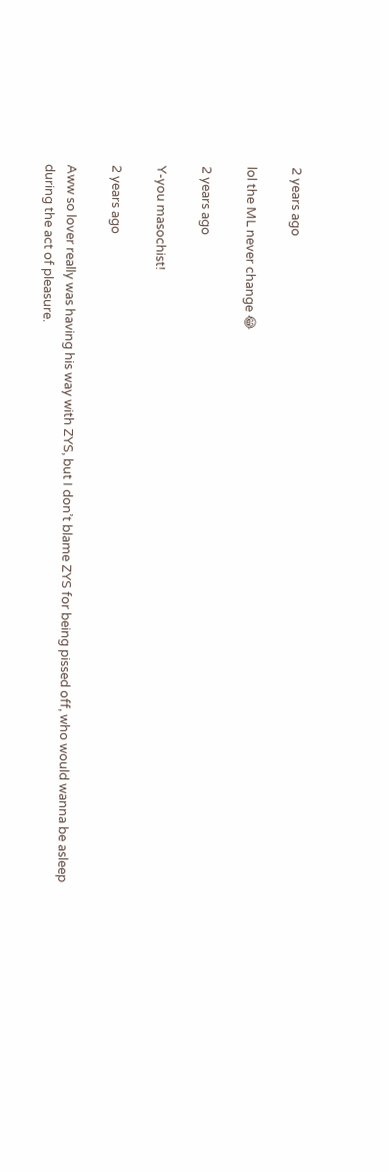2 years ago

lol the ML never change 😂

2 years ago

Y-you masochist!

2 years ago

Aww so lover really was having his way with ZYS, but I don’t blame ZYS for being pissed off, who would wanna be asleep during the act of pleasure.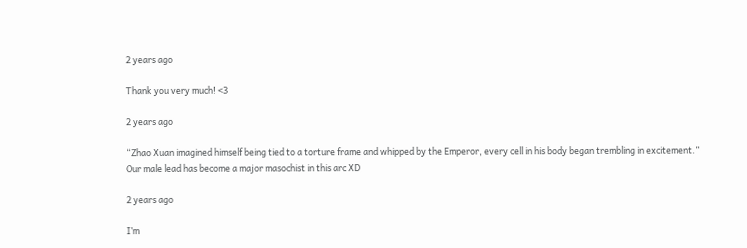2 years ago

Thank you very much! <3

2 years ago

“Zhao Xuan imagined himself being tied to a torture frame and whipped by the Emperor, every cell in his body began trembling in excitement.” Our male lead has become a major masochist in this arc XD

2 years ago

I’m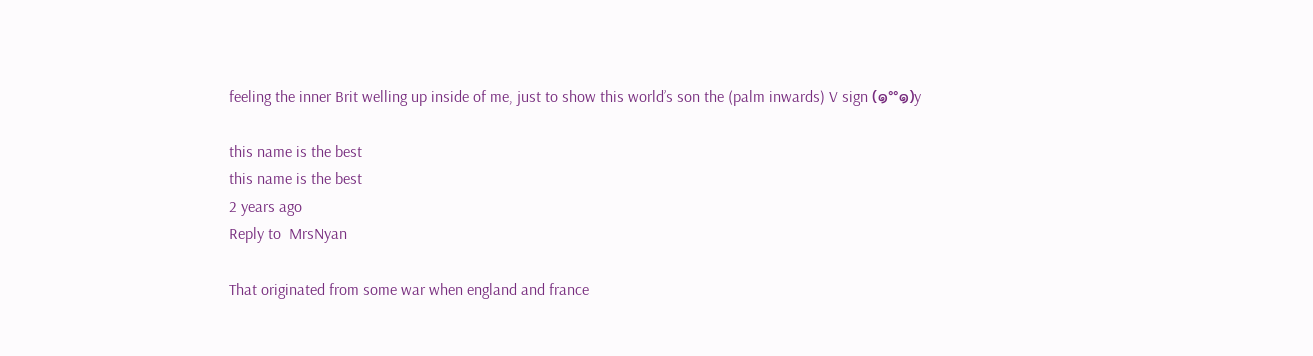feeling the inner Brit welling up inside of me, just to show this world’s son the (palm inwards) V sign (๑°°๑)y

this name is the best
this name is the best
2 years ago
Reply to  MrsNyan

That originated from some war when england and france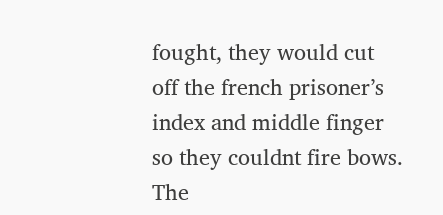fought, they would cut off the french prisoner’s index and middle finger so they couldnt fire bows. The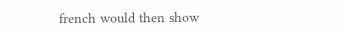french would then show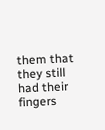them that they still had their fingers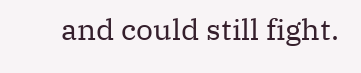and could still fight.